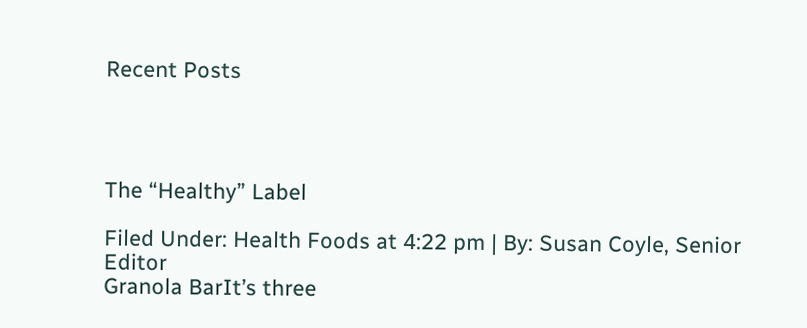Recent Posts




The “Healthy” Label

Filed Under: Health Foods at 4:22 pm | By: Susan Coyle, Senior Editor
Granola BarIt’s three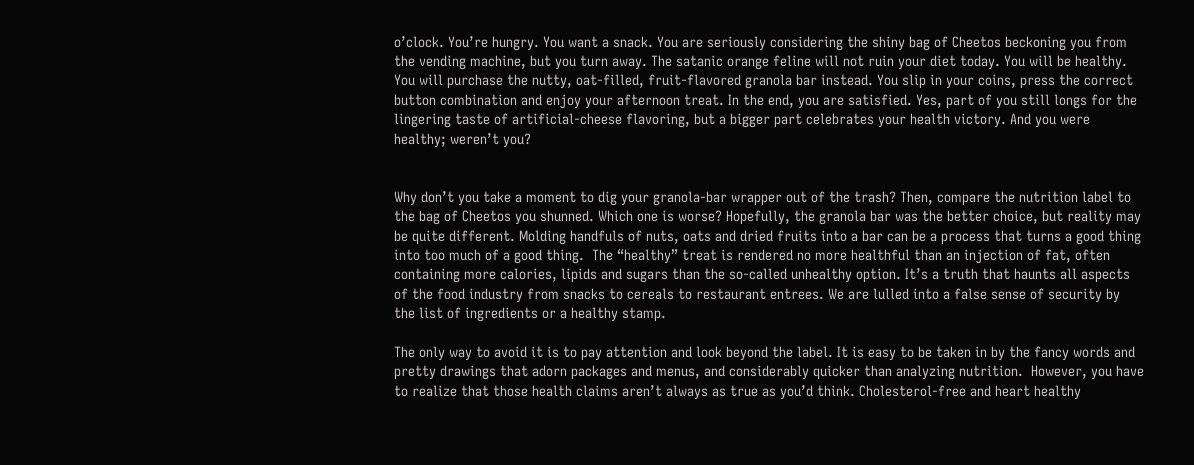o’clock. You’re hungry. You want a snack. You are seriously considering the shiny bag of Cheetos beckoning you from the vending machine, but you turn away. The satanic orange feline will not ruin your diet today. You will be healthy. You will purchase the nutty, oat-filled, fruit-flavored granola bar instead. You slip in your coins, press the correct button combination and enjoy your afternoon treat. In the end, you are satisfied. Yes, part of you still longs for the lingering taste of artificial-cheese flavoring, but a bigger part celebrates your health victory. And you were healthy; weren’t you?


Why don’t you take a moment to dig your granola-bar wrapper out of the trash? Then, compare the nutrition label to the bag of Cheetos you shunned. Which one is worse? Hopefully, the granola bar was the better choice, but reality may be quite different. Molding handfuls of nuts, oats and dried fruits into a bar can be a process that turns a good thing into too much of a good thing.  The “healthy” treat is rendered no more healthful than an injection of fat, often containing more calories, lipids and sugars than the so-called unhealthy option. It’s a truth that haunts all aspects of the food industry from snacks to cereals to restaurant entrees. We are lulled into a false sense of security by the list of ingredients or a healthy stamp.

The only way to avoid it is to pay attention and look beyond the label. It is easy to be taken in by the fancy words and pretty drawings that adorn packages and menus, and considerably quicker than analyzing nutrition.  However, you have to realize that those health claims aren’t always as true as you’d think. Cholesterol-free and heart healthy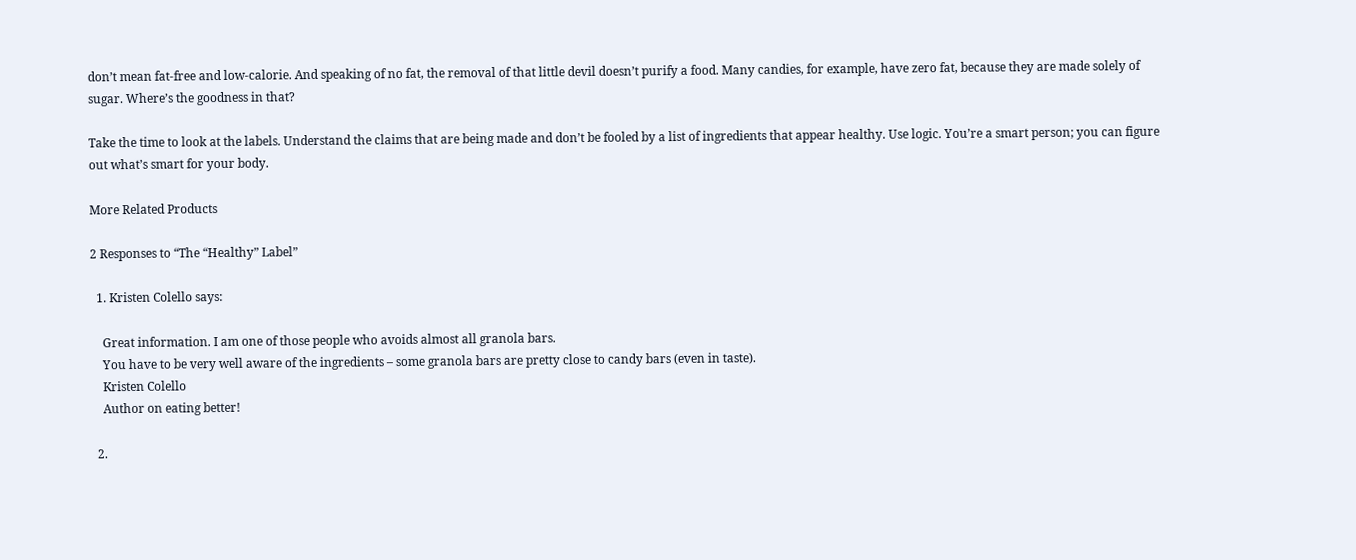don’t mean fat-free and low-calorie. And speaking of no fat, the removal of that little devil doesn’t purify a food. Many candies, for example, have zero fat, because they are made solely of sugar. Where’s the goodness in that?

Take the time to look at the labels. Understand the claims that are being made and don’t be fooled by a list of ingredients that appear healthy. Use logic. You’re a smart person; you can figure out what’s smart for your body.

More Related Products

2 Responses to “The “Healthy” Label”

  1. Kristen Colello says:

    Great information. I am one of those people who avoids almost all granola bars.
    You have to be very well aware of the ingredients – some granola bars are pretty close to candy bars (even in taste).
    Kristen Colello
    Author on eating better!

  2.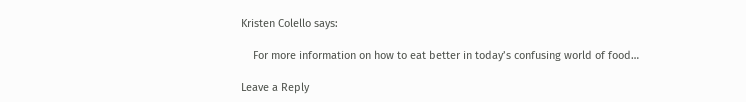Kristen Colello says:

    For more information on how to eat better in today’s confusing world of food…

Leave a Reply